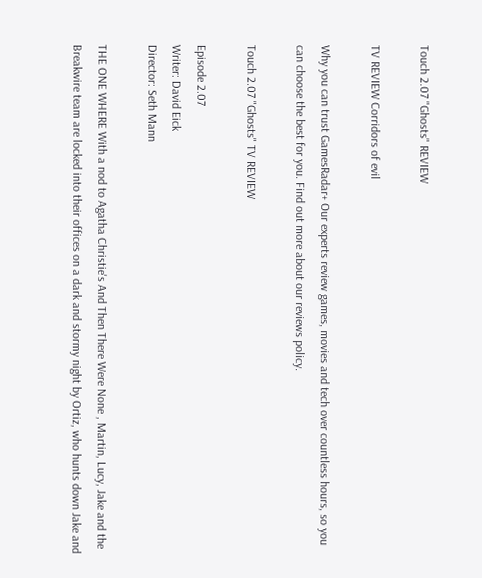Touch 2.07 "Ghosts" REVIEW

TV REVIEW Corridors of evil

Why you can trust GamesRadar+ Our experts review games, movies and tech over countless hours, so you can choose the best for you. Find out more about our reviews policy.

Touch 2.07 "Ghosts" TV REVIEW

Episode 2.07
Writer: David Eick
Director: Seth Mann

THE ONE WHERE With a nod to Agatha Christie's And Then There Were None , Martin, Lucy, Jake and the Breakwire team are locked into their offices on a dark and stormy night by Ortiz, who hunts down Jake and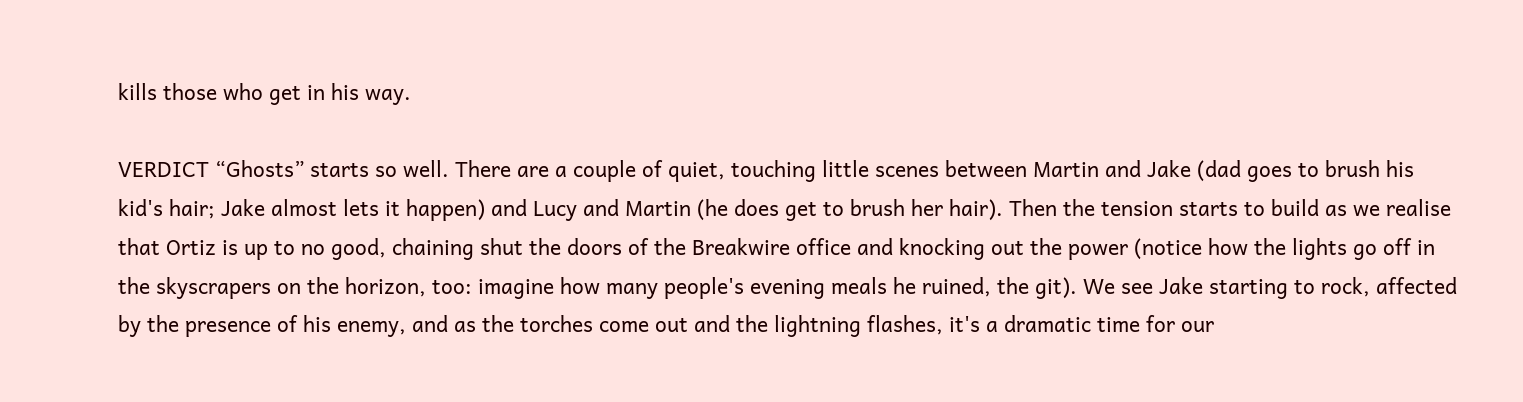kills those who get in his way.

VERDICT “Ghosts” starts so well. There are a couple of quiet, touching little scenes between Martin and Jake (dad goes to brush his kid's hair; Jake almost lets it happen) and Lucy and Martin (he does get to brush her hair). Then the tension starts to build as we realise that Ortiz is up to no good, chaining shut the doors of the Breakwire office and knocking out the power (notice how the lights go off in the skyscrapers on the horizon, too: imagine how many people's evening meals he ruined, the git). We see Jake starting to rock, affected by the presence of his enemy, and as the torches come out and the lightning flashes, it's a dramatic time for our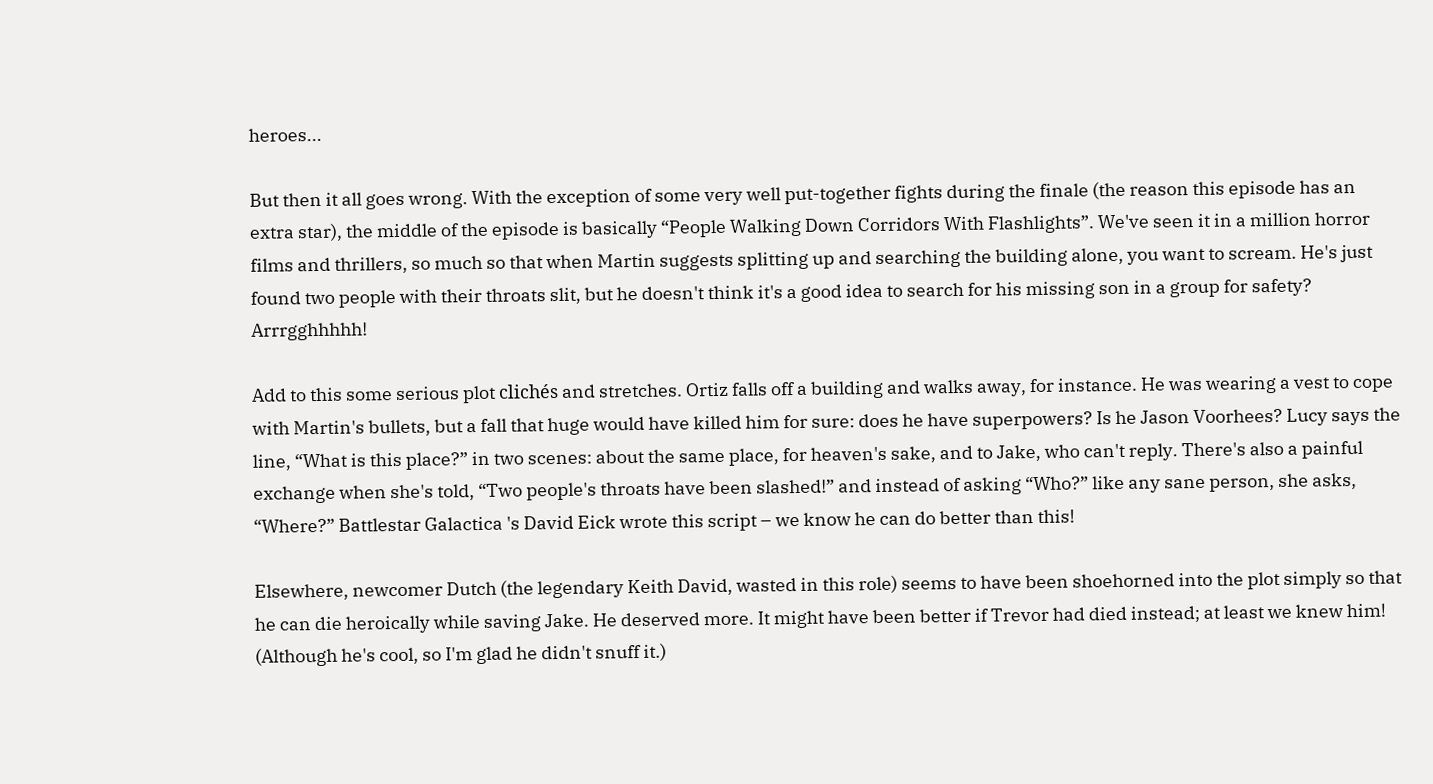heroes...

But then it all goes wrong. With the exception of some very well put-together fights during the finale (the reason this episode has an extra star), the middle of the episode is basically “People Walking Down Corridors With Flashlights”. We've seen it in a million horror films and thrillers, so much so that when Martin suggests splitting up and searching the building alone, you want to scream. He's just found two people with their throats slit, but he doesn't think it's a good idea to search for his missing son in a group for safety? Arrrgghhhhh!

Add to this some serious plot clichés and stretches. Ortiz falls off a building and walks away, for instance. He was wearing a vest to cope with Martin's bullets, but a fall that huge would have killed him for sure: does he have superpowers? Is he Jason Voorhees? Lucy says the line, “What is this place?” in two scenes: about the same place, for heaven's sake, and to Jake, who can't reply. There's also a painful exchange when she's told, “Two people's throats have been slashed!” and instead of asking “Who?” like any sane person, she asks, “Where?” Battlestar Galactica 's David Eick wrote this script – we know he can do better than this!

Elsewhere, newcomer Dutch (the legendary Keith David, wasted in this role) seems to have been shoehorned into the plot simply so that he can die heroically while saving Jake. He deserved more. It might have been better if Trevor had died instead; at least we knew him! (Although he's cool, so I'm glad he didn't snuff it.)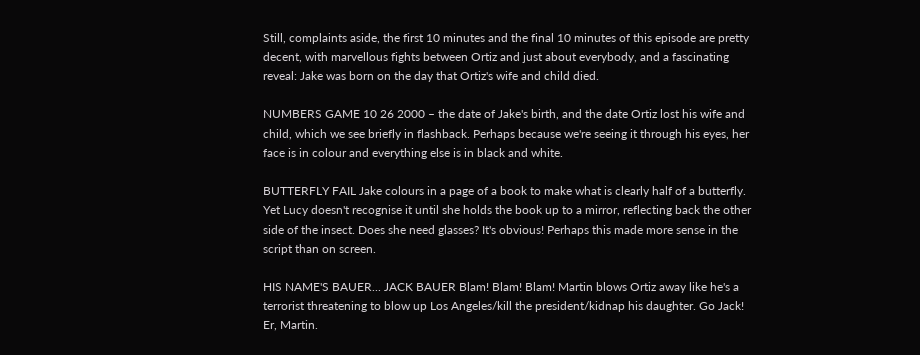Still, complaints aside, the first 10 minutes and the final 10 minutes of this episode are pretty decent, with marvellous fights between Ortiz and just about everybody, and a fascinating reveal: Jake was born on the day that Ortiz's wife and child died.

NUMBERS GAME 10 26 2000 – the date of Jake's birth, and the date Ortiz lost his wife and child, which we see briefly in flashback. Perhaps because we're seeing it through his eyes, her face is in colour and everything else is in black and white.

BUTTERFLY FAIL Jake colours in a page of a book to make what is clearly half of a butterfly. Yet Lucy doesn't recognise it until she holds the book up to a mirror, reflecting back the other side of the insect. Does she need glasses? It's obvious! Perhaps this made more sense in the script than on screen.

HIS NAME'S BAUER... JACK BAUER Blam! Blam! Blam! Martin blows Ortiz away like he's a terrorist threatening to blow up Los Angeles/kill the president/kidnap his daughter. Go Jack! Er, Martin.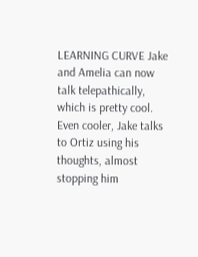LEARNING CURVE Jake and Amelia can now talk telepathically, which is pretty cool. Even cooler, Jake talks to Ortiz using his thoughts, almost stopping him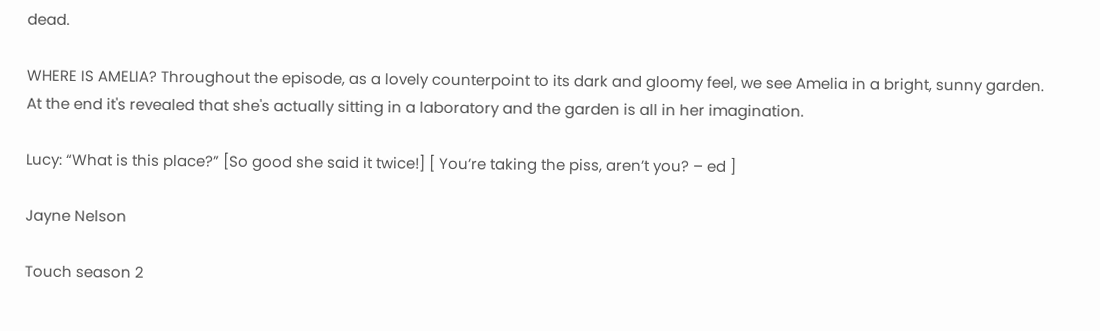dead.

WHERE IS AMELIA? Throughout the episode, as a lovely counterpoint to its dark and gloomy feel, we see Amelia in a bright, sunny garden. At the end it's revealed that she's actually sitting in a laboratory and the garden is all in her imagination.

Lucy: “What is this place?” [So good she said it twice!] [ You’re taking the piss, aren’t you? – ed ]

Jayne Nelson

Touch season 2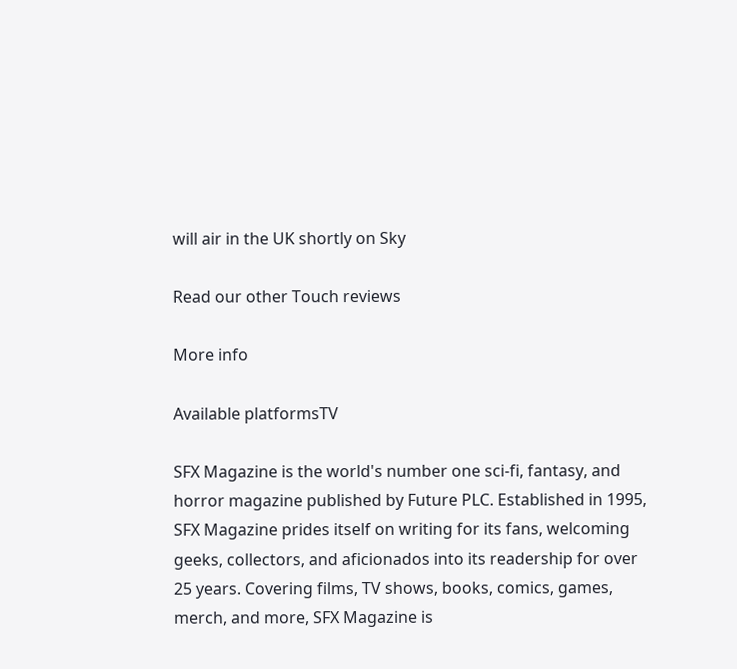will air in the UK shortly on Sky

Read our other Touch reviews

More info

Available platformsTV

SFX Magazine is the world's number one sci-fi, fantasy, and horror magazine published by Future PLC. Established in 1995, SFX Magazine prides itself on writing for its fans, welcoming geeks, collectors, and aficionados into its readership for over 25 years. Covering films, TV shows, books, comics, games, merch, and more, SFX Magazine is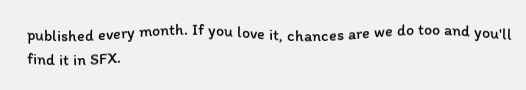published every month. If you love it, chances are we do too and you'll find it in SFX.